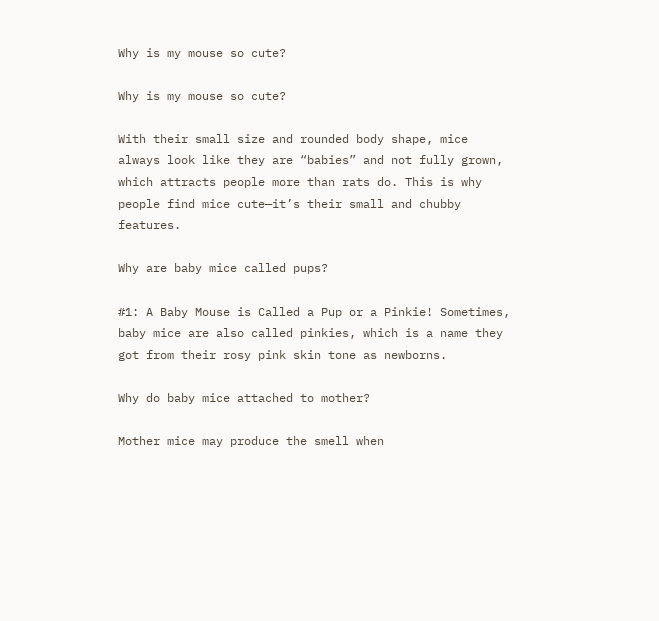Why is my mouse so cute?

Why is my mouse so cute?

With their small size and rounded body shape, mice always look like they are “babies” and not fully grown, which attracts people more than rats do. This is why people find mice cute—it’s their small and chubby features.

Why are baby mice called pups?

#1: A Baby Mouse is Called a Pup or a Pinkie! Sometimes, baby mice are also called pinkies, which is a name they got from their rosy pink skin tone as newborns.

Why do baby mice attached to mother?

Mother mice may produce the smell when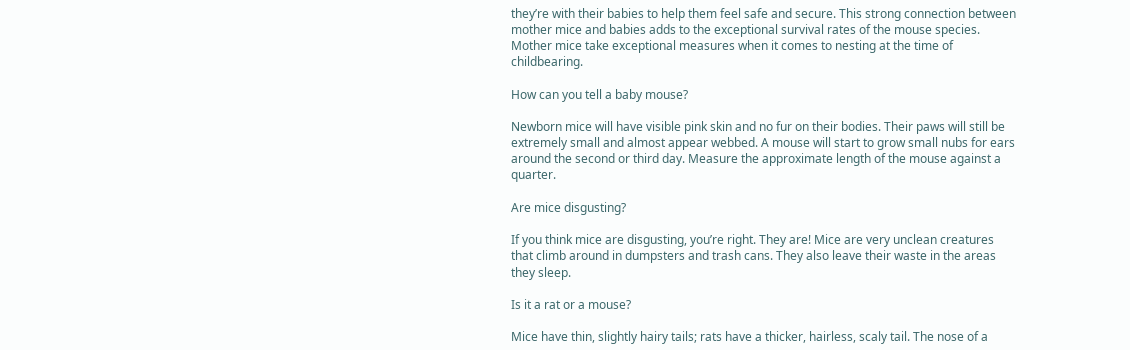they’re with their babies to help them feel safe and secure. This strong connection between mother mice and babies adds to the exceptional survival rates of the mouse species. Mother mice take exceptional measures when it comes to nesting at the time of childbearing.

How can you tell a baby mouse?

Newborn mice will have visible pink skin and no fur on their bodies. Their paws will still be extremely small and almost appear webbed. A mouse will start to grow small nubs for ears around the second or third day. Measure the approximate length of the mouse against a quarter.

Are mice disgusting?

If you think mice are disgusting, you’re right. They are! Mice are very unclean creatures that climb around in dumpsters and trash cans. They also leave their waste in the areas they sleep.

Is it a rat or a mouse?

Mice have thin, slightly hairy tails; rats have a thicker, hairless, scaly tail. The nose of a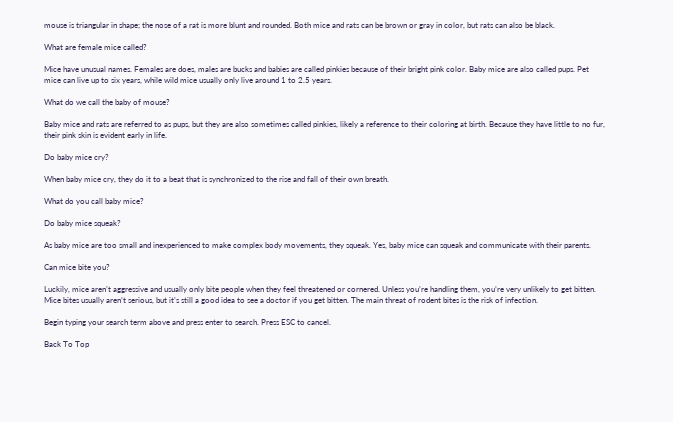mouse is triangular in shape; the nose of a rat is more blunt and rounded. Both mice and rats can be brown or gray in color, but rats can also be black.

What are female mice called?

Mice have unusual names. Females are does, males are bucks and babies are called pinkies because of their bright pink color. Baby mice are also called pups. Pet mice can live up to six years, while wild mice usually only live around 1 to 2.5 years.

What do we call the baby of mouse?

Baby mice and rats are referred to as pups, but they are also sometimes called pinkies, likely a reference to their coloring at birth. Because they have little to no fur, their pink skin is evident early in life.

Do baby mice cry?

When baby mice cry, they do it to a beat that is synchronized to the rise and fall of their own breath.

What do you call baby mice?

Do baby mice squeak?

As baby mice are too small and inexperienced to make complex body movements, they squeak. Yes, baby mice can squeak and communicate with their parents.

Can mice bite you?

Luckily, mice aren’t aggressive and usually only bite people when they feel threatened or cornered. Unless you’re handling them, you’re very unlikely to get bitten. Mice bites usually aren’t serious, but it’s still a good idea to see a doctor if you get bitten. The main threat of rodent bites is the risk of infection.

Begin typing your search term above and press enter to search. Press ESC to cancel.

Back To Top